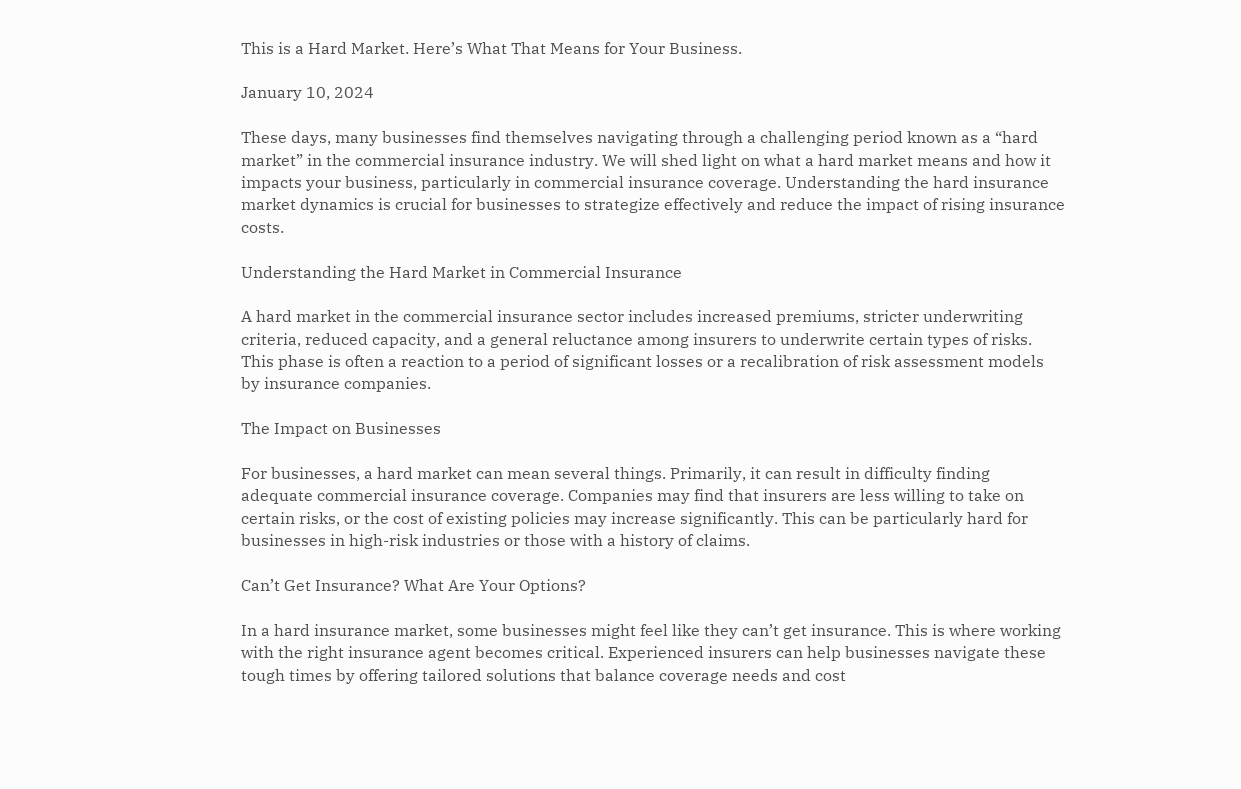This is a Hard Market. Here’s What That Means for Your Business.

January 10, 2024

These days, many businesses find themselves navigating through a challenging period known as a “hard market” in the commercial insurance industry. We will shed light on what a hard market means and how it impacts your business, particularly in commercial insurance coverage. Understanding the hard insurance market dynamics is crucial for businesses to strategize effectively and reduce the impact of rising insurance costs.

Understanding the Hard Market in Commercial Insurance

A hard market in the commercial insurance sector includes increased premiums, stricter underwriting criteria, reduced capacity, and a general reluctance among insurers to underwrite certain types of risks. This phase is often a reaction to a period of significant losses or a recalibration of risk assessment models by insurance companies.

The Impact on Businesses

For businesses, a hard market can mean several things. Primarily, it can result in difficulty finding adequate commercial insurance coverage. Companies may find that insurers are less willing to take on certain risks, or the cost of existing policies may increase significantly. This can be particularly hard for businesses in high-risk industries or those with a history of claims.

Can’t Get Insurance? What Are Your Options?

In a hard insurance market, some businesses might feel like they can’t get insurance. This is where working with the right insurance agent becomes critical. Experienced insurers can help businesses navigate these tough times by offering tailored solutions that balance coverage needs and cost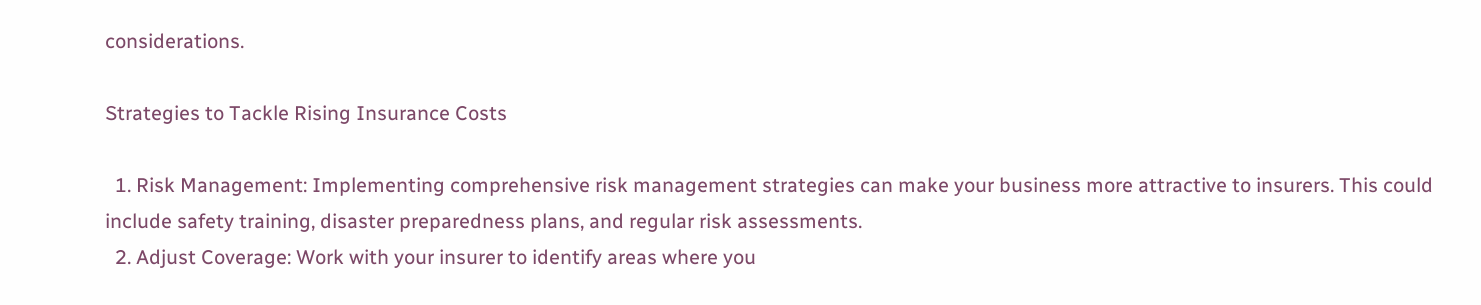considerations.

Strategies to Tackle Rising Insurance Costs

  1. Risk Management: Implementing comprehensive risk management strategies can make your business more attractive to insurers. This could include safety training, disaster preparedness plans, and regular risk assessments.
  2. Adjust Coverage: Work with your insurer to identify areas where you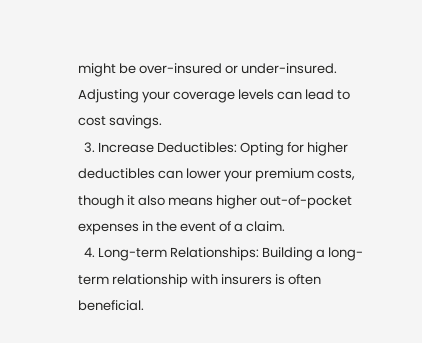might be over-insured or under-insured. Adjusting your coverage levels can lead to cost savings.
  3. Increase Deductibles: Opting for higher deductibles can lower your premium costs, though it also means higher out-of-pocket expenses in the event of a claim.
  4. Long-term Relationships: Building a long-term relationship with insurers is often beneficial.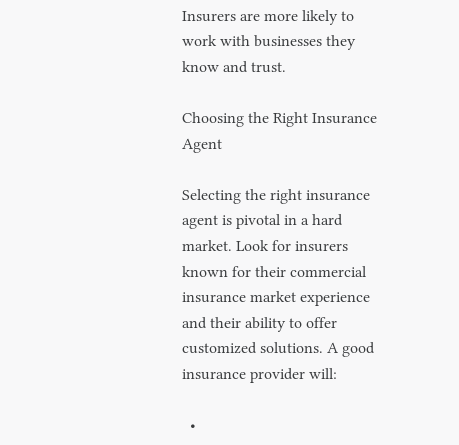Insurers are more likely to work with businesses they know and trust.

Choosing the Right Insurance Agent

Selecting the right insurance agent is pivotal in a hard market. Look for insurers known for their commercial insurance market experience and their ability to offer customized solutions. A good insurance provider will:

  •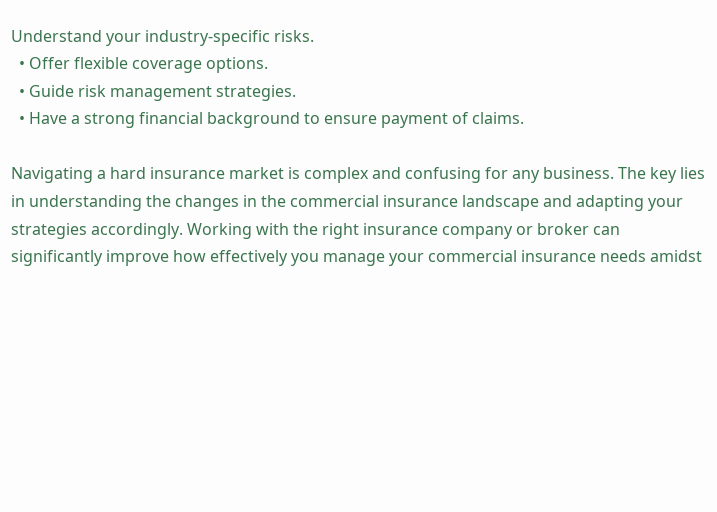Understand your industry-specific risks.
  • Offer flexible coverage options.
  • Guide risk management strategies.
  • Have a strong financial background to ensure payment of claims.

Navigating a hard insurance market is complex and confusing for any business. The key lies in understanding the changes in the commercial insurance landscape and adapting your strategies accordingly. Working with the right insurance company or broker can significantly improve how effectively you manage your commercial insurance needs amidst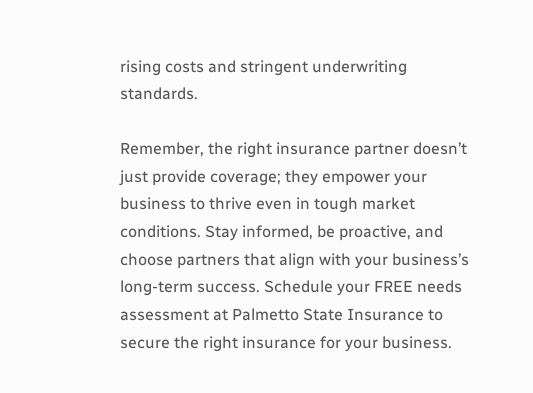rising costs and stringent underwriting standards.

Remember, the right insurance partner doesn’t just provide coverage; they empower your business to thrive even in tough market conditions. Stay informed, be proactive, and choose partners that align with your business’s long-term success. Schedule your FREE needs assessment at Palmetto State Insurance to secure the right insurance for your business.